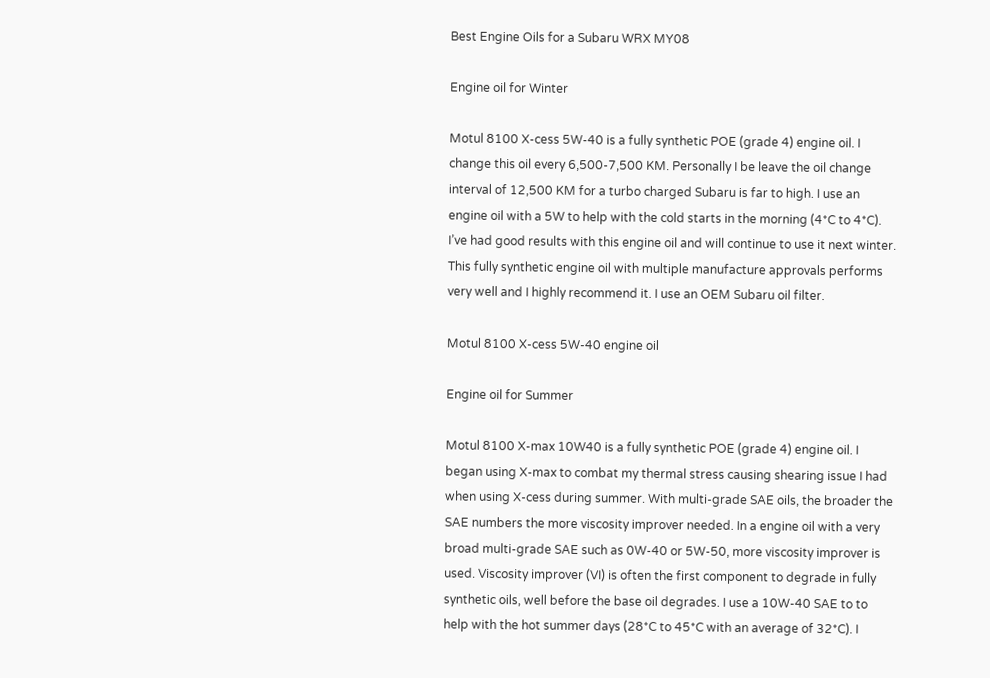Best Engine Oils for a Subaru WRX MY08

Engine oil for Winter

Motul 8100 X-cess 5W-40 is a fully synthetic POE (grade 4) engine oil. I change this oil every 6,500-7,500 KM. Personally I be leave the oil change interval of 12,500 KM for a turbo charged Subaru is far to high. I use an engine oil with a 5W to help with the cold starts in the morning (4*C to 4*C). I’ve had good results with this engine oil and will continue to use it next winter. This fully synthetic engine oil with multiple manufacture approvals performs very well and I highly recommend it. I use an OEM Subaru oil filter.

Motul 8100 X-cess 5W-40 engine oil

Engine oil for Summer

Motul 8100 X-max 10W40 is a fully synthetic POE (grade 4) engine oil. I began using X-max to combat my thermal stress causing shearing issue I had when using X-cess during summer. With multi-grade SAE oils, the broader the SAE numbers the more viscosity improver needed. In a engine oil with a very broad multi-grade SAE such as 0W-40 or 5W-50, more viscosity improver is used. Viscosity improver (VI) is often the first component to degrade in fully synthetic oils, well before the base oil degrades. I use a 10W-40 SAE to to help with the hot summer days (28*C to 45*C with an average of 32*C). I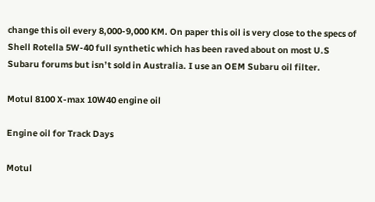change this oil every 8,000-9,000 KM. On paper this oil is very close to the specs of Shell Rotella 5W-40 full synthetic which has been raved about on most U.S Subaru forums but isn’t sold in Australia. I use an OEM Subaru oil filter.

Motul 8100 X-max 10W40 engine oil

Engine oil for Track Days

Motul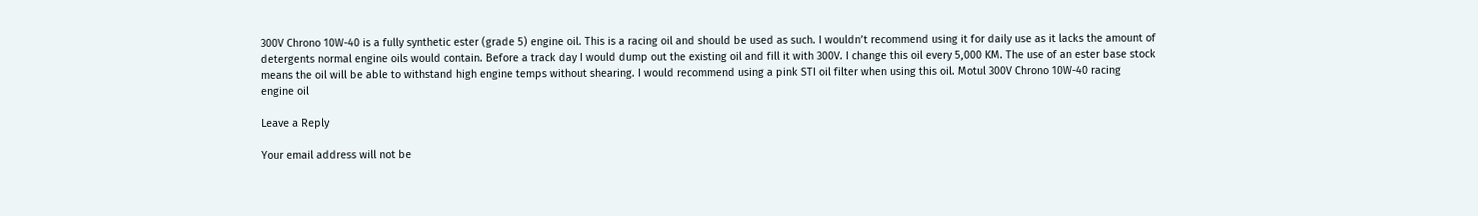300V Chrono 10W-40 is a fully synthetic ester (grade 5) engine oil. This is a racing oil and should be used as such. I wouldn’t recommend using it for daily use as it lacks the amount of detergents normal engine oils would contain. Before a track day I would dump out the existing oil and fill it with 300V. I change this oil every 5,000 KM. The use of an ester base stock means the oil will be able to withstand high engine temps without shearing. I would recommend using a pink STI oil filter when using this oil. Motul 300V Chrono 10W-40 racing engine oil

Leave a Reply

Your email address will not be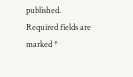published. Required fields are marked *